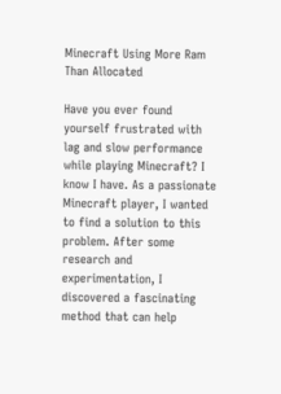Minecraft Using More Ram Than Allocated

Have you ever found yourself frustrated with lag and slow performance while playing Minecraft? I know I have. As a passionate Minecraft player, I wanted to find a solution to this problem. After some research and experimentation, I discovered a fascinating method that can help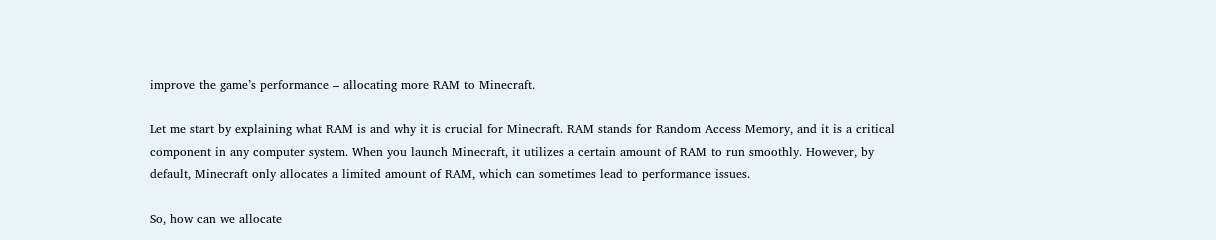improve the game’s performance – allocating more RAM to Minecraft.

Let me start by explaining what RAM is and why it is crucial for Minecraft. RAM stands for Random Access Memory, and it is a critical component in any computer system. When you launch Minecraft, it utilizes a certain amount of RAM to run smoothly. However, by default, Minecraft only allocates a limited amount of RAM, which can sometimes lead to performance issues.

So, how can we allocate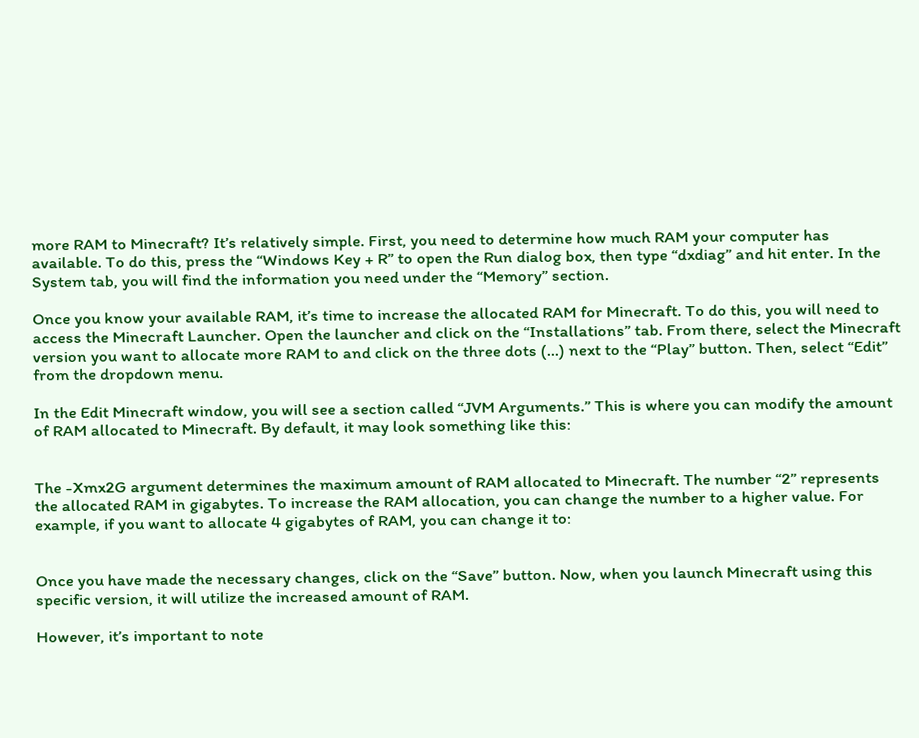more RAM to Minecraft? It’s relatively simple. First, you need to determine how much RAM your computer has available. To do this, press the “Windows Key + R” to open the Run dialog box, then type “dxdiag” and hit enter. In the System tab, you will find the information you need under the “Memory” section.

Once you know your available RAM, it’s time to increase the allocated RAM for Minecraft. To do this, you will need to access the Minecraft Launcher. Open the launcher and click on the “Installations” tab. From there, select the Minecraft version you want to allocate more RAM to and click on the three dots (…) next to the “Play” button. Then, select “Edit” from the dropdown menu.

In the Edit Minecraft window, you will see a section called “JVM Arguments.” This is where you can modify the amount of RAM allocated to Minecraft. By default, it may look something like this:


The -Xmx2G argument determines the maximum amount of RAM allocated to Minecraft. The number “2” represents the allocated RAM in gigabytes. To increase the RAM allocation, you can change the number to a higher value. For example, if you want to allocate 4 gigabytes of RAM, you can change it to:


Once you have made the necessary changes, click on the “Save” button. Now, when you launch Minecraft using this specific version, it will utilize the increased amount of RAM.

However, it’s important to note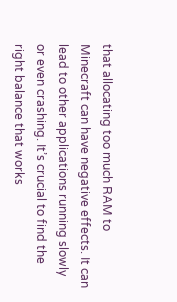that allocating too much RAM to Minecraft can have negative effects. It can lead to other applications running slowly or even crashing. It’s crucial to find the right balance that works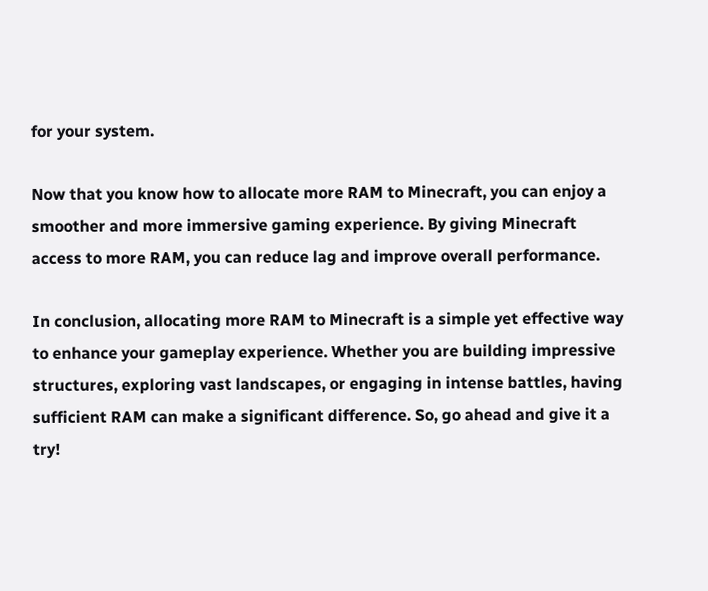for your system.

Now that you know how to allocate more RAM to Minecraft, you can enjoy a smoother and more immersive gaming experience. By giving Minecraft access to more RAM, you can reduce lag and improve overall performance.

In conclusion, allocating more RAM to Minecraft is a simple yet effective way to enhance your gameplay experience. Whether you are building impressive structures, exploring vast landscapes, or engaging in intense battles, having sufficient RAM can make a significant difference. So, go ahead and give it a try!